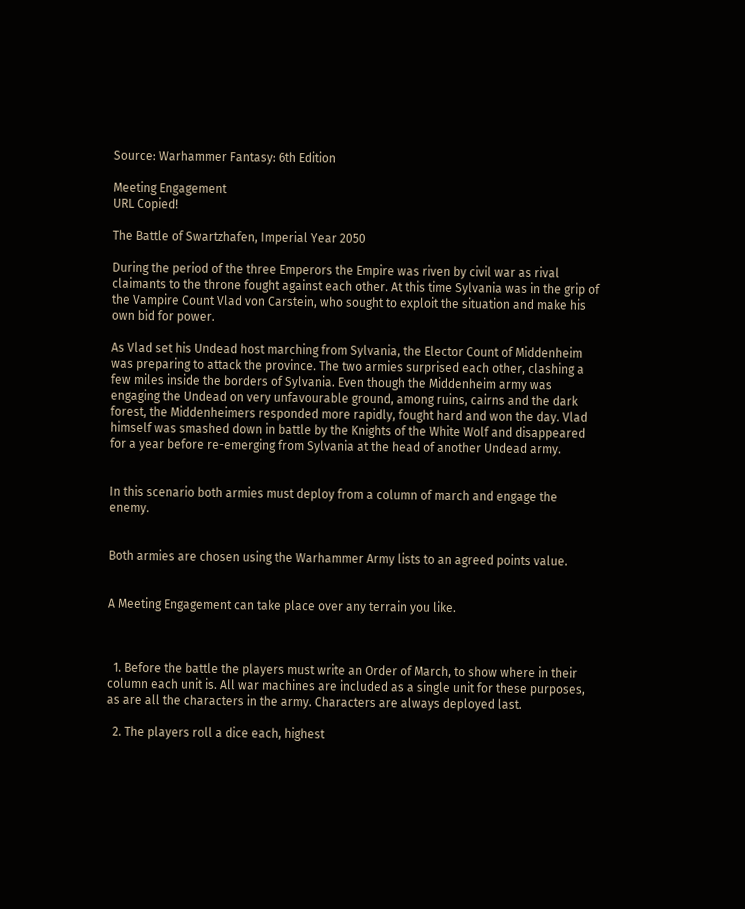Source: Warhammer Fantasy: 6th Edition

Meeting Engagement
URL Copied!

The Battle of Swartzhafen, Imperial Year 2050

During the period of the three Emperors the Empire was riven by civil war as rival claimants to the throne fought against each other. At this time Sylvania was in the grip of the Vampire Count Vlad von Carstein, who sought to exploit the situation and make his own bid for power.

As Vlad set his Undead host marching from Sylvania, the Elector Count of Middenheim was preparing to attack the province. The two armies surprised each other, clashing a few miles inside the borders of Sylvania. Even though the Middenheim army was engaging the Undead on very unfavourable ground, among ruins, cairns and the dark forest, the Middenheimers responded more rapidly, fought hard and won the day. Vlad himself was smashed down in battle by the Knights of the White Wolf and disappeared for a year before re-emerging from Sylvania at the head of another Undead army.


In this scenario both armies must deploy from a column of march and engage the enemy.


Both armies are chosen using the Warhammer Army lists to an agreed points value.


A Meeting Engagement can take place over any terrain you like.



  1. Before the battle the players must write an Order of March, to show where in their column each unit is. All war machines are included as a single unit for these purposes, as are all the characters in the army. Characters are always deployed last.

  2. The players roll a dice each, highest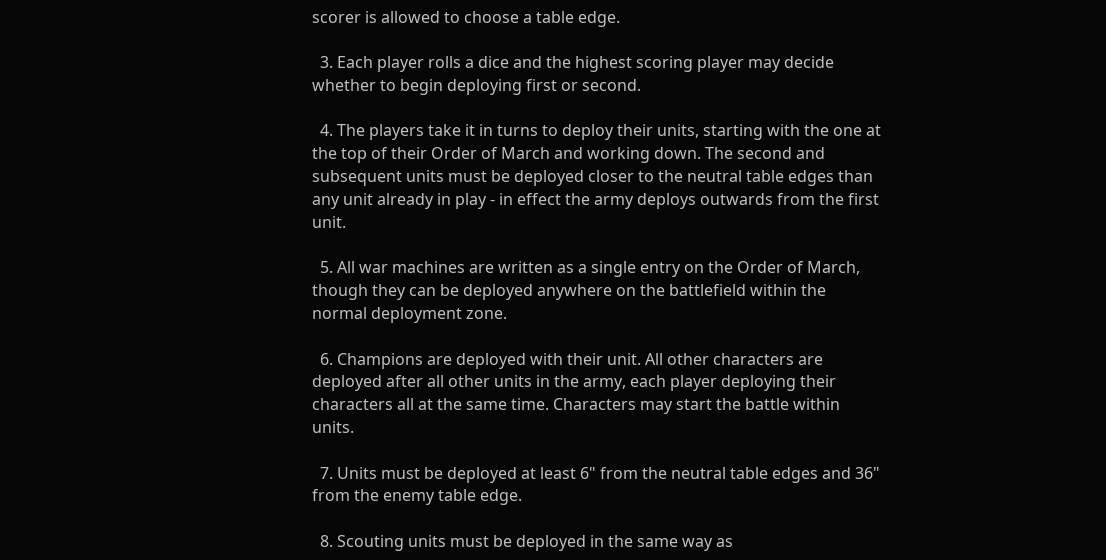scorer is allowed to choose a table edge.

  3. Each player rolls a dice and the highest scoring player may decide whether to begin deploying first or second.

  4. The players take it in turns to deploy their units, starting with the one at the top of their Order of March and working down. The second and subsequent units must be deployed closer to the neutral table edges than any unit already in play - in effect the army deploys outwards from the first unit.

  5. All war machines are written as a single entry on the Order of March, though they can be deployed anywhere on the battlefield within the normal deployment zone.

  6. Champions are deployed with their unit. All other characters are deployed after all other units in the army, each player deploying their characters all at the same time. Characters may start the battle within units.

  7. Units must be deployed at least 6" from the neutral table edges and 36" from the enemy table edge.

  8. Scouting units must be deployed in the same way as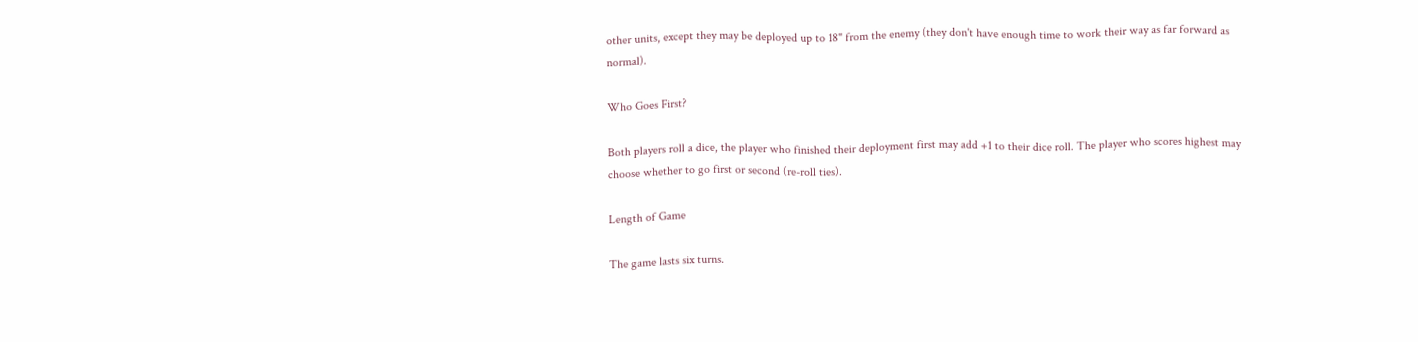other units, except they may be deployed up to 18" from the enemy (they don't have enough time to work their way as far forward as normal).

Who Goes First?

Both players roll a dice, the player who finished their deployment first may add +1 to their dice roll. The player who scores highest may choose whether to go first or second (re-roll ties).

Length of Game

The game lasts six turns.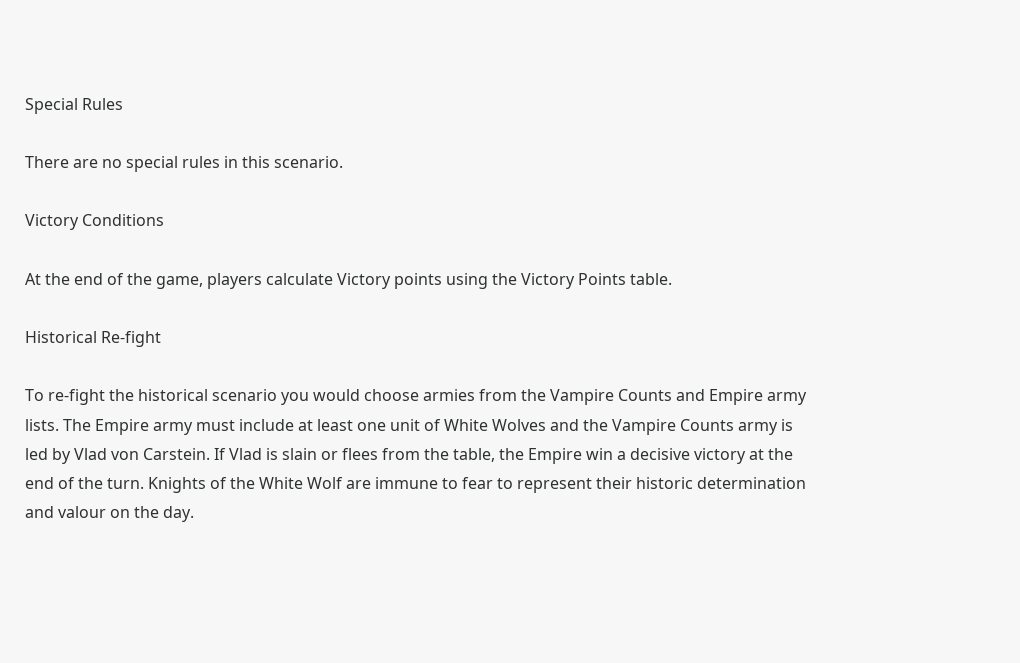Special Rules

There are no special rules in this scenario.

Victory Conditions

At the end of the game, players calculate Victory points using the Victory Points table.

Historical Re-fight

To re-fight the historical scenario you would choose armies from the Vampire Counts and Empire army lists. The Empire army must include at least one unit of White Wolves and the Vampire Counts army is led by Vlad von Carstein. If Vlad is slain or flees from the table, the Empire win a decisive victory at the end of the turn. Knights of the White Wolf are immune to fear to represent their historic determination and valour on the day.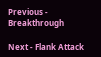Previous - Breakthrough

Next - Flank Attack